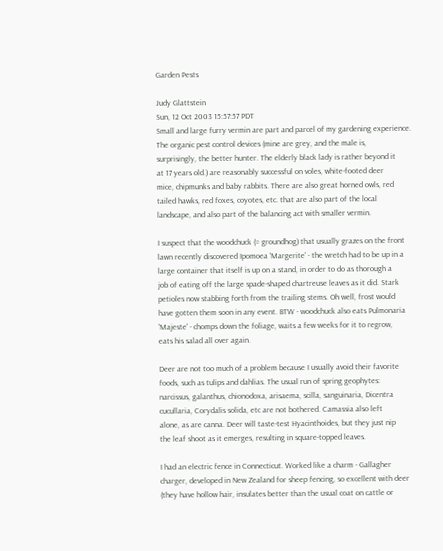Garden Pests

Judy Glattstein
Sun, 12 Oct 2003 15:57:57 PDT
Small and large furry vermin are part and parcel of my gardening experience.
The organic pest control devices (mine are grey, and the male is,
surprisingly, the better hunter. The elderly black lady is rather beyond it
at 17 years old.) are reasonably successful on voles, white-footed deer
mice, chipmunks and baby rabbits. There are also great horned owls, red
tailed hawks, red foxes, coyotes, etc. that are also part of the local
landscape, and also part of the balancing act with smaller vermin.

I suspect that the woodchuck (= groundhog) that usually grazes on the front
lawn recently discovered Ipomoea 'Margerite' - the wretch had to be up in a
large container that itself is up on a stand, in order to do as thorough a
job of eating off the large spade-shaped chartreuse leaves as it did. Stark
petioles now stabbing forth from the trailing stems. Oh well, frost would
have gotten them soon in any event. BTW - woodchuck also eats Pulmonaria
'Majeste' - chomps down the foliage, waits a few weeks for it to regrow,
eats his salad all over again.

Deer are not too much of a problem because I usually avoid their favorite
foods, such as tulips and dahlias. The usual run of spring geophytes:
narcissus, galanthus, chionodoxa, arisaema, scilla, sanguinaria, Dicentra
cucullaria, Corydalis solida, etc are not bothered. Camassia also left
alone, as are canna. Deer will taste-test Hyacinthoides, but they just nip
the leaf shoot as it emerges, resulting in square-topped leaves.

I had an electric fence in Connecticut. Worked like a charm - Gallagher
charger, developed in New Zealand for sheep fencing, so excellent with deer
(they have hollow hair, insulates better than the usual coat on cattle or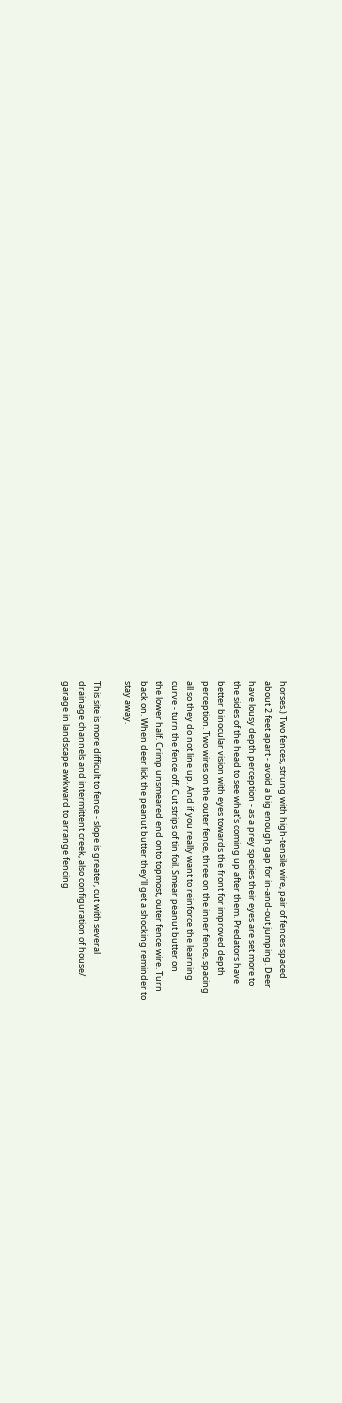horses.) Two fences, strung with high-tensile wire, pair of fences spaced
about 2 feet apart - avoid a big enough gap for in-and-out jumping. Deer
have lousy depth perception - as a prey species their eyes are set more to
the sides of the head to see what's coming up after them. Predators have
better binocular vision with eyes towards the front for improved depth
perception. Two wires on the outer fence, three on the inner fence, spacing
all so they do not line up. And if you really want to reinforce the learning
curve - turn the fence off. Cut strips of tin foil. Smear peanut butter on
the lower half. Crimp unsmeared end onto topmost, outer fence wire. Turn
back on. When deer lick the peanut butter they'll get a shocking reminder to
stay away.

This site is more difficult to fence - slope is greater, cut with several
drainage channels and intermittent creek, also configuration of house/
garage in landscape awkward to arrange fencing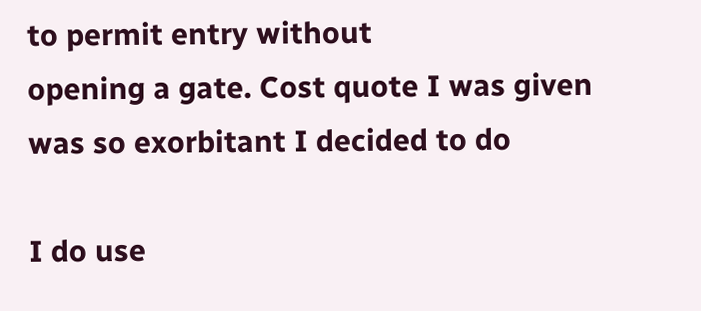to permit entry without
opening a gate. Cost quote I was given was so exorbitant I decided to do

I do use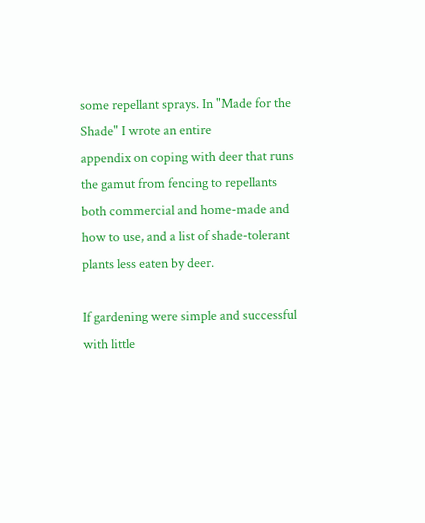some repellant sprays. In "Made for the Shade" I wrote an entire
appendix on coping with deer that runs the gamut from fencing to repellants
both commercial and home-made and how to use, and a list of shade-tolerant
plants less eaten by deer.

If gardening were simple and successful with little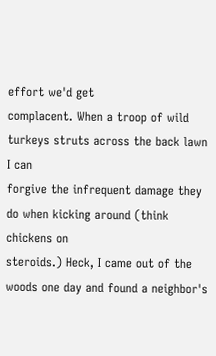effort we'd get
complacent. When a troop of wild turkeys struts across the back lawn I can
forgive the infrequent damage they do when kicking around (think chickens on
steroids.) Heck, I came out of the woods one day and found a neighbor's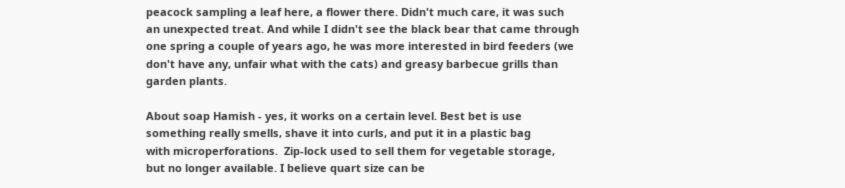peacock sampling a leaf here, a flower there. Didn't much care, it was such
an unexpected treat. And while I didn't see the black bear that came through
one spring a couple of years ago, he was more interested in bird feeders (we
don't have any, unfair what with the cats) and greasy barbecue grills than
garden plants.

About soap Hamish - yes, it works on a certain level. Best bet is use
something really smells, shave it into curls, and put it in a plastic bag
with microperforations.  Zip-lock used to sell them for vegetable storage,
but no longer available. I believe quart size can be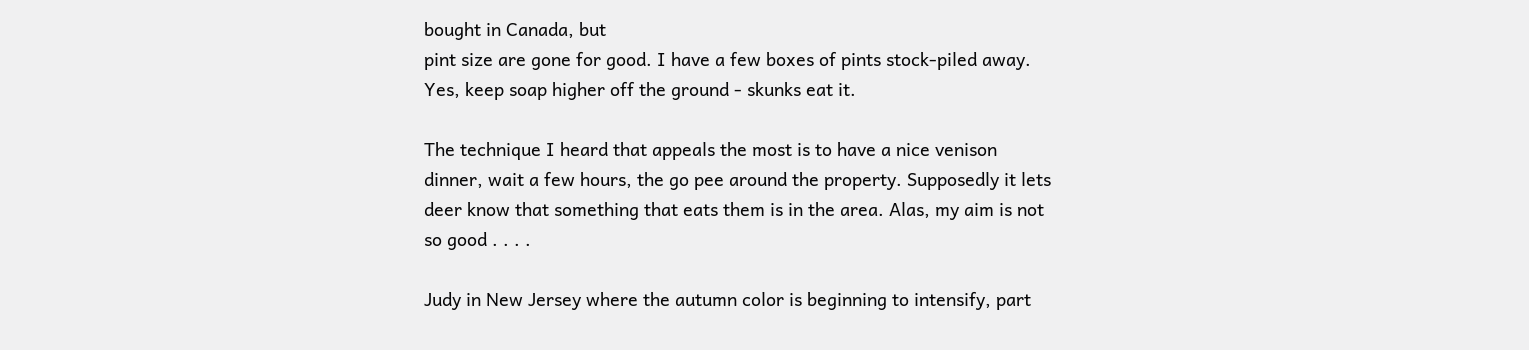bought in Canada, but
pint size are gone for good. I have a few boxes of pints stock-piled away.
Yes, keep soap higher off the ground - skunks eat it.

The technique I heard that appeals the most is to have a nice venison
dinner, wait a few hours, the go pee around the property. Supposedly it lets
deer know that something that eats them is in the area. Alas, my aim is not
so good . . . .

Judy in New Jersey where the autumn color is beginning to intensify, part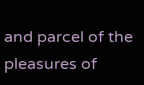and parcel of the pleasures of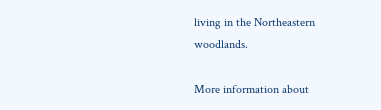living in the Northeastern woodlands.

More information about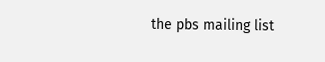the pbs mailing list